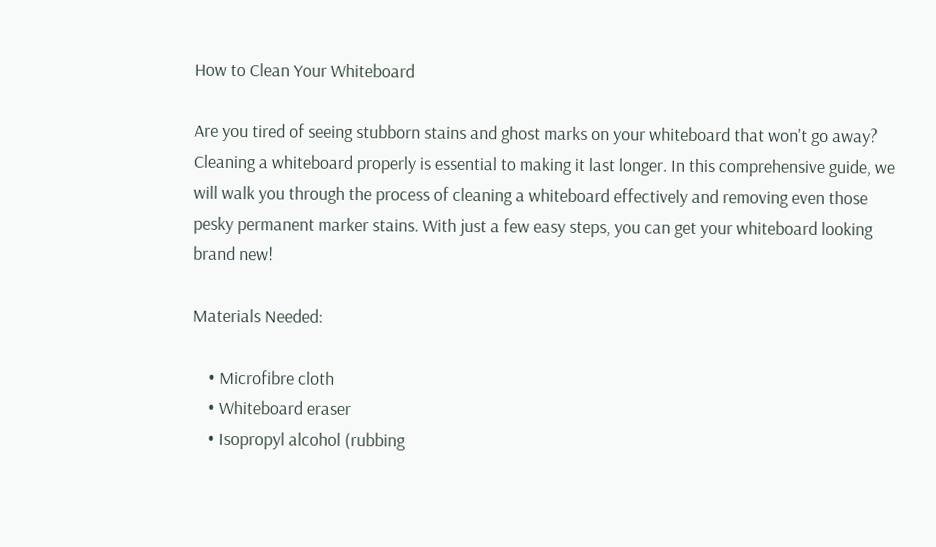How to Clean Your Whiteboard

Are you tired of seeing stubborn stains and ghost marks on your whiteboard that won't go away? Cleaning a whiteboard properly is essential to making it last longer. In this comprehensive guide, we will walk you through the process of cleaning a whiteboard effectively and removing even those pesky permanent marker stains. With just a few easy steps, you can get your whiteboard looking brand new!

Materials Needed:

    • Microfibre cloth
    • Whiteboard eraser
    • Isopropyl alcohol (rubbing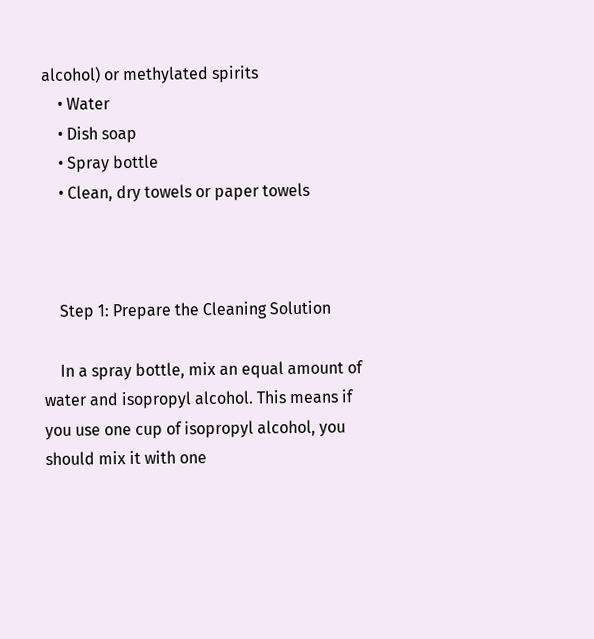alcohol) or methylated spirits
    • Water
    • Dish soap
    • Spray bottle
    • Clean, dry towels or paper towels



    Step 1: Prepare the Cleaning Solution

    In a spray bottle, mix an equal amount of water and isopropyl alcohol. This means if you use one cup of isopropyl alcohol, you should mix it with one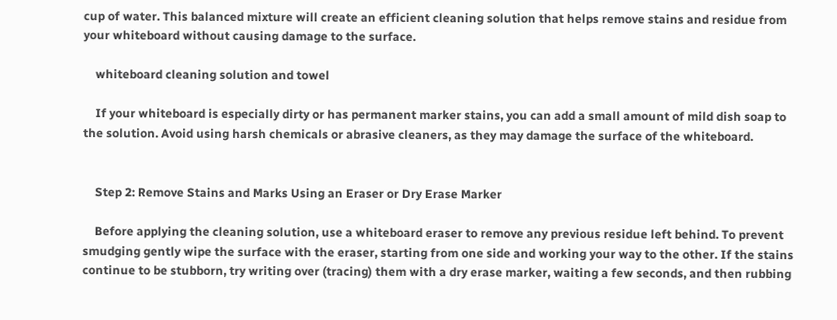cup of water. This balanced mixture will create an efficient cleaning solution that helps remove stains and residue from your whiteboard without causing damage to the surface.

    whiteboard cleaning solution and towel

    If your whiteboard is especially dirty or has permanent marker stains, you can add a small amount of mild dish soap to the solution. Avoid using harsh chemicals or abrasive cleaners, as they may damage the surface of the whiteboard.


    Step 2: Remove Stains and Marks Using an Eraser or Dry Erase Marker

    Before applying the cleaning solution, use a whiteboard eraser to remove any previous residue left behind. To prevent smudging gently wipe the surface with the eraser, starting from one side and working your way to the other. If the stains continue to be stubborn, try writing over (tracing) them with a dry erase marker, waiting a few seconds, and then rubbing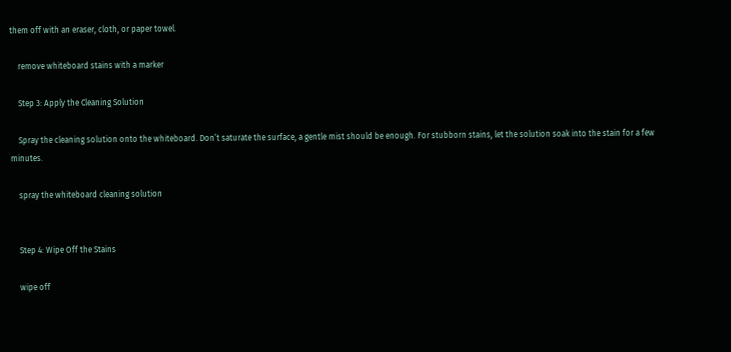them off with an eraser, cloth, or paper towel.

    remove whiteboard stains with a marker

    Step 3: Apply the Cleaning Solution

    Spray the cleaning solution onto the whiteboard. Don’t saturate the surface, a gentle mist should be enough. For stubborn stains, let the solution soak into the stain for a few minutes.

    spray the whiteboard cleaning solution


    Step 4: Wipe Off the Stains

    wipe off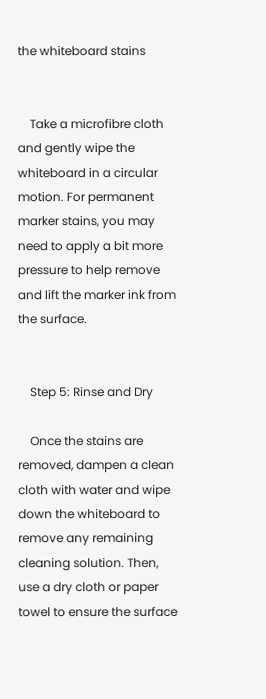the whiteboard stains


    Take a microfibre cloth and gently wipe the whiteboard in a circular motion. For permanent marker stains, you may need to apply a bit more pressure to help remove and lift the marker ink from the surface.


    Step 5: Rinse and Dry

    Once the stains are removed, dampen a clean cloth with water and wipe down the whiteboard to remove any remaining cleaning solution. Then, use a dry cloth or paper towel to ensure the surface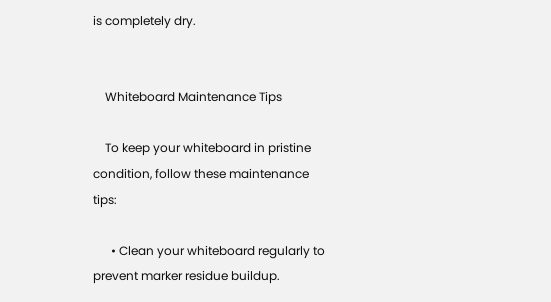is completely dry.


    Whiteboard Maintenance Tips

    To keep your whiteboard in pristine condition, follow these maintenance tips:

      • Clean your whiteboard regularly to prevent marker residue buildup.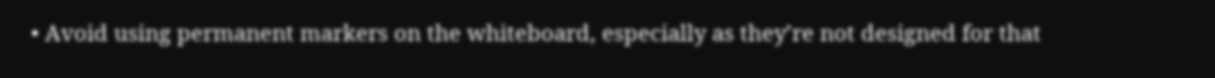• Avoid using permanent markers on the whiteboard, especially as they’re not designed for that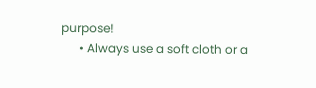purpose!
      • Always use a soft cloth or a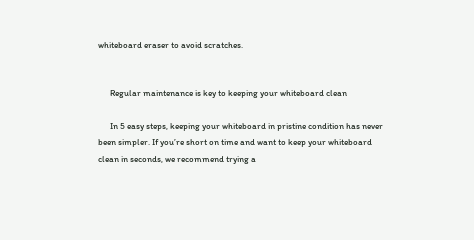whiteboard eraser to avoid scratches.


      Regular maintenance is key to keeping your whiteboard clean

      In 5 easy steps, keeping your whiteboard in pristine condition has never been simpler. If you’re short on time and want to keep your whiteboard clean in seconds, we recommend trying a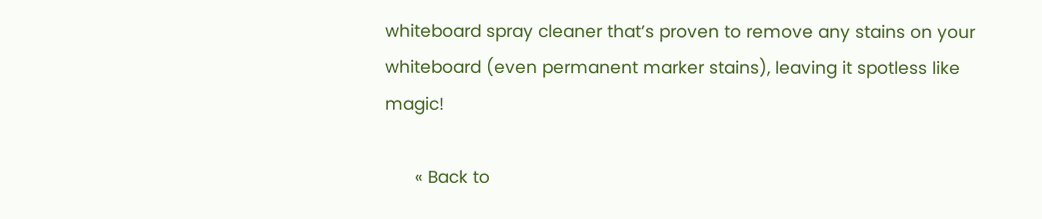whiteboard spray cleaner that’s proven to remove any stains on your whiteboard (even permanent marker stains), leaving it spotless like magic!

      « Back to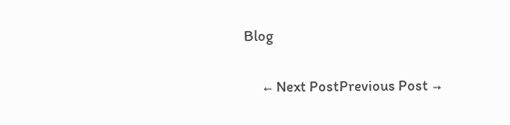Blog


      ← Next PostPrevious Post →